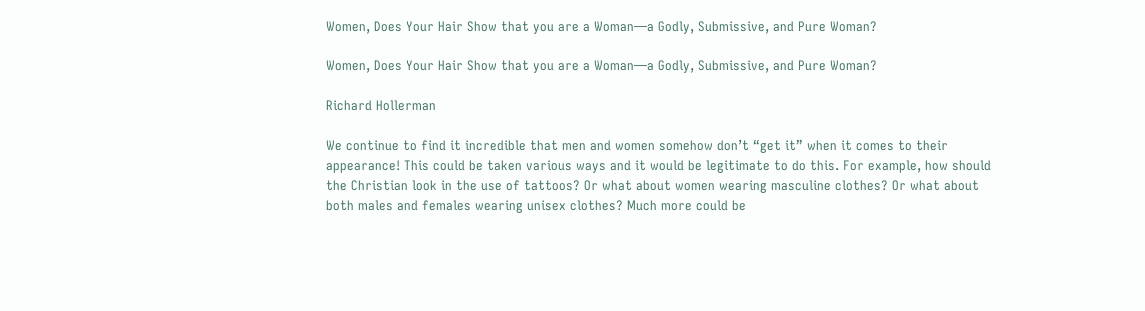Women, Does Your Hair Show that you are a Woman—a Godly, Submissive, and Pure Woman?

Women, Does Your Hair Show that you are a Woman—a Godly, Submissive, and Pure Woman?

Richard Hollerman

We continue to find it incredible that men and women somehow don’t “get it” when it comes to their appearance! This could be taken various ways and it would be legitimate to do this. For example, how should the Christian look in the use of tattoos? Or what about women wearing masculine clothes? Or what about both males and females wearing unisex clothes? Much more could be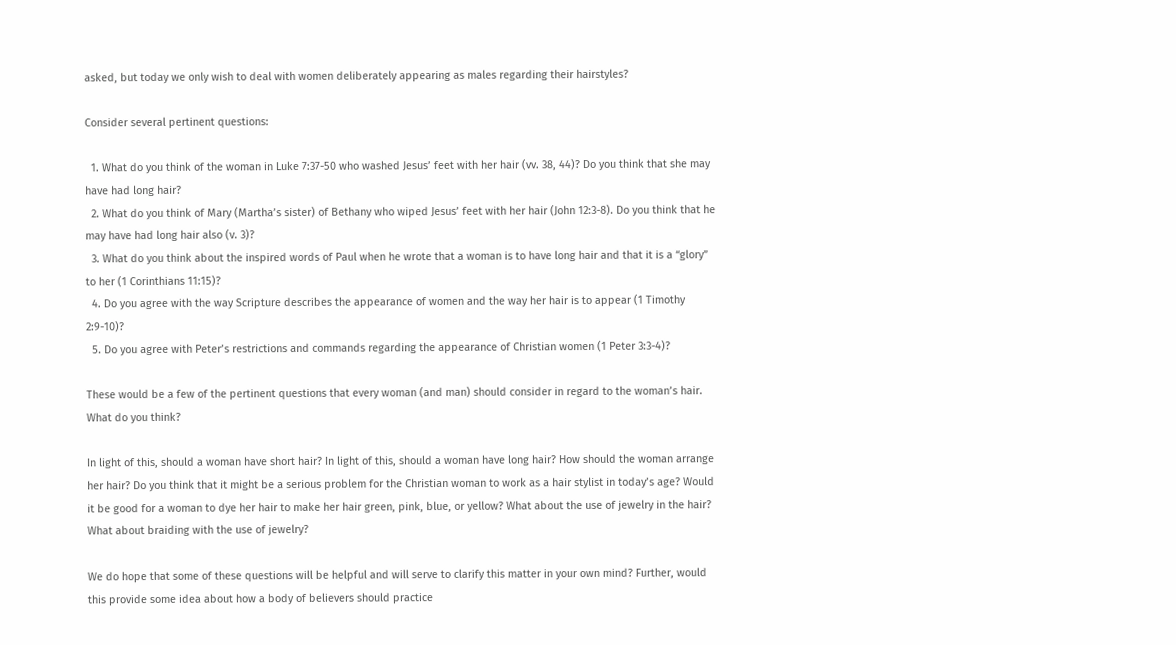asked, but today we only wish to deal with women deliberately appearing as males regarding their hairstyles?

Consider several pertinent questions:

  1. What do you think of the woman in Luke 7:37-50 who washed Jesus’ feet with her hair (vv. 38, 44)? Do you think that she may have had long hair?
  2. What do you think of Mary (Martha’s sister) of Bethany who wiped Jesus’ feet with her hair (John 12:3-8). Do you think that he may have had long hair also (v. 3)?
  3. What do you think about the inspired words of Paul when he wrote that a woman is to have long hair and that it is a “glory” to her (1 Corinthians 11:15)?
  4. Do you agree with the way Scripture describes the appearance of women and the way her hair is to appear (1 Timothy 2:9-10)?
  5. Do you agree with Peter’s restrictions and commands regarding the appearance of Christian women (1 Peter 3:3-4)?

These would be a few of the pertinent questions that every woman (and man) should consider in regard to the woman’s hair. What do you think?

In light of this, should a woman have short hair? In light of this, should a woman have long hair? How should the woman arrange her hair? Do you think that it might be a serious problem for the Christian woman to work as a hair stylist in today’s age? Would it be good for a woman to dye her hair to make her hair green, pink, blue, or yellow? What about the use of jewelry in the hair? What about braiding with the use of jewelry?

We do hope that some of these questions will be helpful and will serve to clarify this matter in your own mind? Further, would this provide some idea about how a body of believers should practice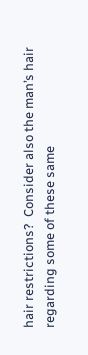hair restrictions?  Consider also the man’s hair regarding some of these same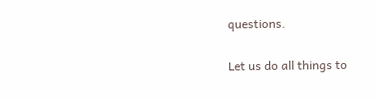questions.

Let us do all things to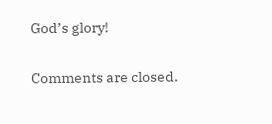God’s glory!


Comments are closed.